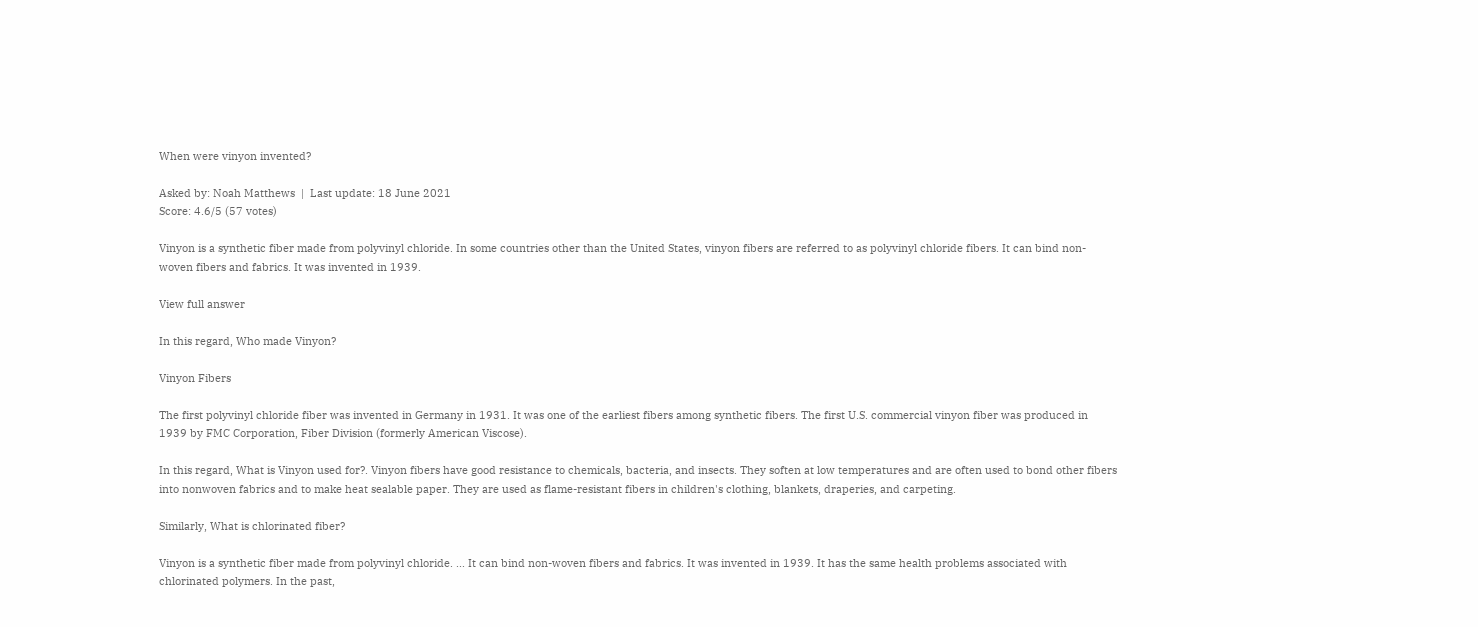When were vinyon invented?

Asked by: Noah Matthews  |  Last update: 18 June 2021
Score: 4.6/5 (57 votes)

Vinyon is a synthetic fiber made from polyvinyl chloride. In some countries other than the United States, vinyon fibers are referred to as polyvinyl chloride fibers. It can bind non-woven fibers and fabrics. It was invented in 1939.

View full answer

In this regard, Who made Vinyon?

Vinyon Fibers

The first polyvinyl chloride fiber was invented in Germany in 1931. It was one of the earliest fibers among synthetic fibers. The first U.S. commercial vinyon fiber was produced in 1939 by FMC Corporation, Fiber Division (formerly American Viscose).

In this regard, What is Vinyon used for?. Vinyon fibers have good resistance to chemicals, bacteria, and insects. They soften at low temperatures and are often used to bond other fibers into nonwoven fabrics and to make heat sealable paper. They are used as flame-resistant fibers in children's clothing, blankets, draperies, and carpeting.

Similarly, What is chlorinated fiber?

Vinyon is a synthetic fiber made from polyvinyl chloride. ... It can bind non-woven fibers and fabrics. It was invented in 1939. It has the same health problems associated with chlorinated polymers. In the past,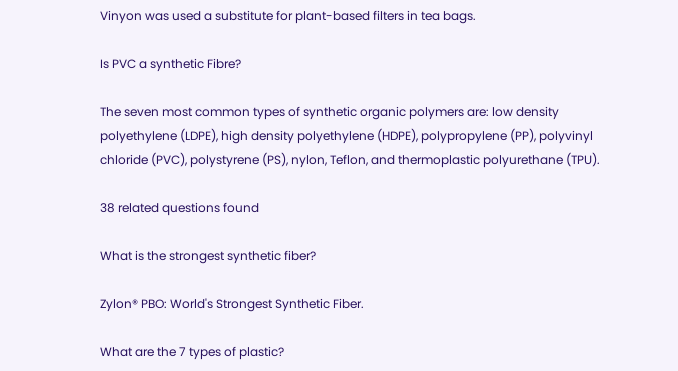Vinyon was used a substitute for plant-based filters in tea bags.

Is PVC a synthetic Fibre?

The seven most common types of synthetic organic polymers are: low density polyethylene (LDPE), high density polyethylene (HDPE), polypropylene (PP), polyvinyl chloride (PVC), polystyrene (PS), nylon, Teflon, and thermoplastic polyurethane (TPU).

38 related questions found

What is the strongest synthetic fiber?

Zylon® PBO: World's Strongest Synthetic Fiber.

What are the 7 types of plastic?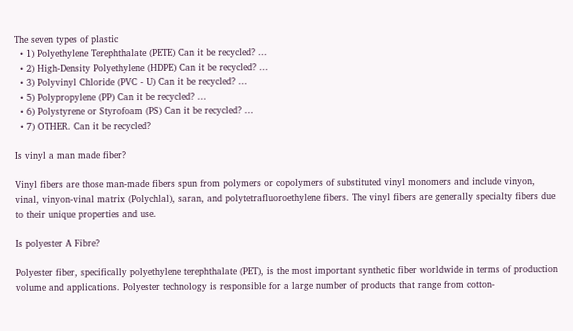The seven types of plastic
  • 1) Polyethylene Terephthalate (PETE) Can it be recycled? ...
  • 2) High-Density Polyethylene (HDPE) Can it be recycled? ...
  • 3) Polyvinyl Chloride (PVC - U) Can it be recycled? ...
  • 5) Polypropylene (PP) Can it be recycled? ...
  • 6) Polystyrene or Styrofoam (PS) Can it be recycled? ...
  • 7) OTHER. Can it be recycled?

Is vinyl a man made fiber?

Vinyl fibers are those man-made fibers spun from polymers or copolymers of substituted vinyl monomers and include vinyon, vinal, vinyon-vinal matrix (Polychlal), saran, and polytetrafluoroethylene fibers. The vinyl fibers are generally specialty fibers due to their unique properties and use.

Is polyester A Fibre?

Polyester fiber, specifically polyethylene terephthalate (PET), is the most important synthetic fiber worldwide in terms of production volume and applications. Polyester technology is responsible for a large number of products that range from cotton-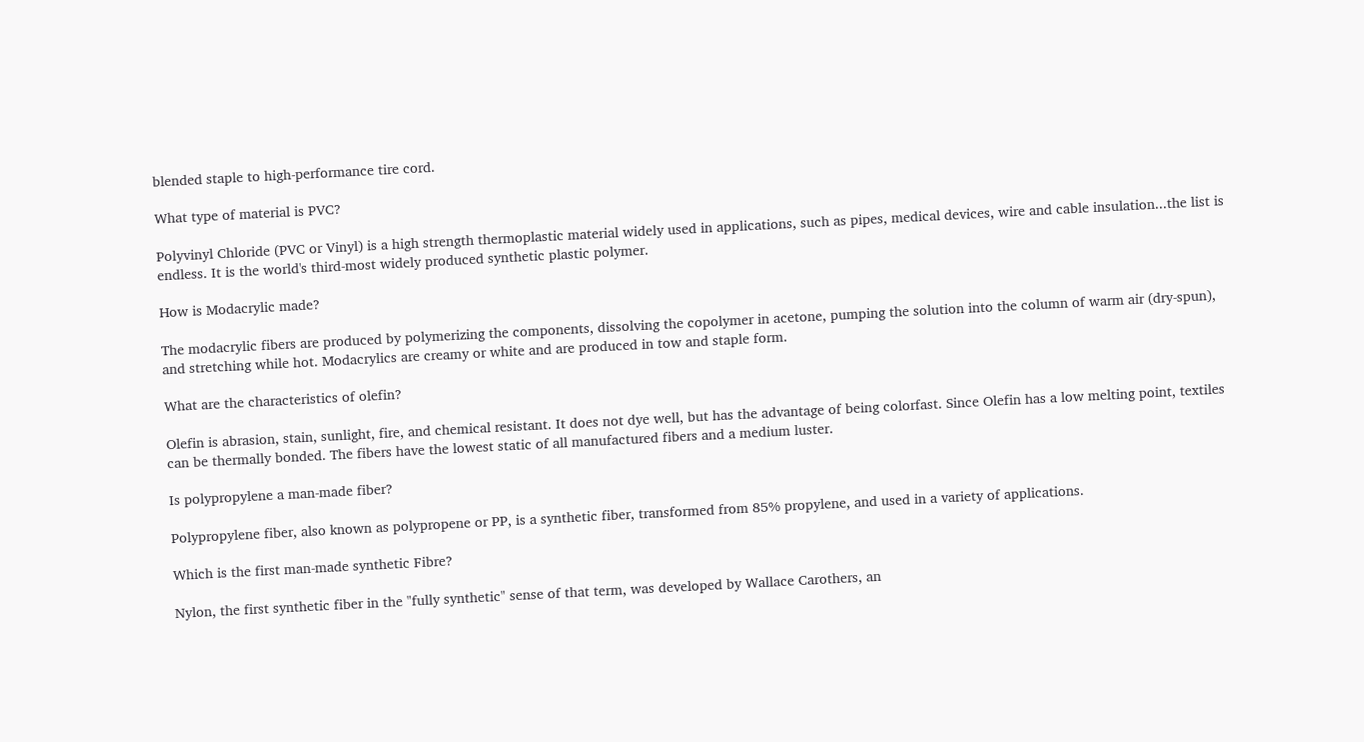blended staple to high-performance tire cord.

What type of material is PVC?

Polyvinyl Chloride (PVC or Vinyl) is a high strength thermoplastic material widely used in applications, such as pipes, medical devices, wire and cable insulation...the list is endless. It is the world's third-most widely produced synthetic plastic polymer.

How is Modacrylic made?

The modacrylic fibers are produced by polymerizing the components, dissolving the copolymer in acetone, pumping the solution into the column of warm air (dry-spun), and stretching while hot. Modacrylics are creamy or white and are produced in tow and staple form.

What are the characteristics of olefin?

Olefin is abrasion, stain, sunlight, fire, and chemical resistant. It does not dye well, but has the advantage of being colorfast. Since Olefin has a low melting point, textiles can be thermally bonded. The fibers have the lowest static of all manufactured fibers and a medium luster.

Is polypropylene a man-made fiber?

Polypropylene fiber, also known as polypropene or PP, is a synthetic fiber, transformed from 85% propylene, and used in a variety of applications.

Which is the first man-made synthetic Fibre?

Nylon, the first synthetic fiber in the "fully synthetic" sense of that term, was developed by Wallace Carothers, an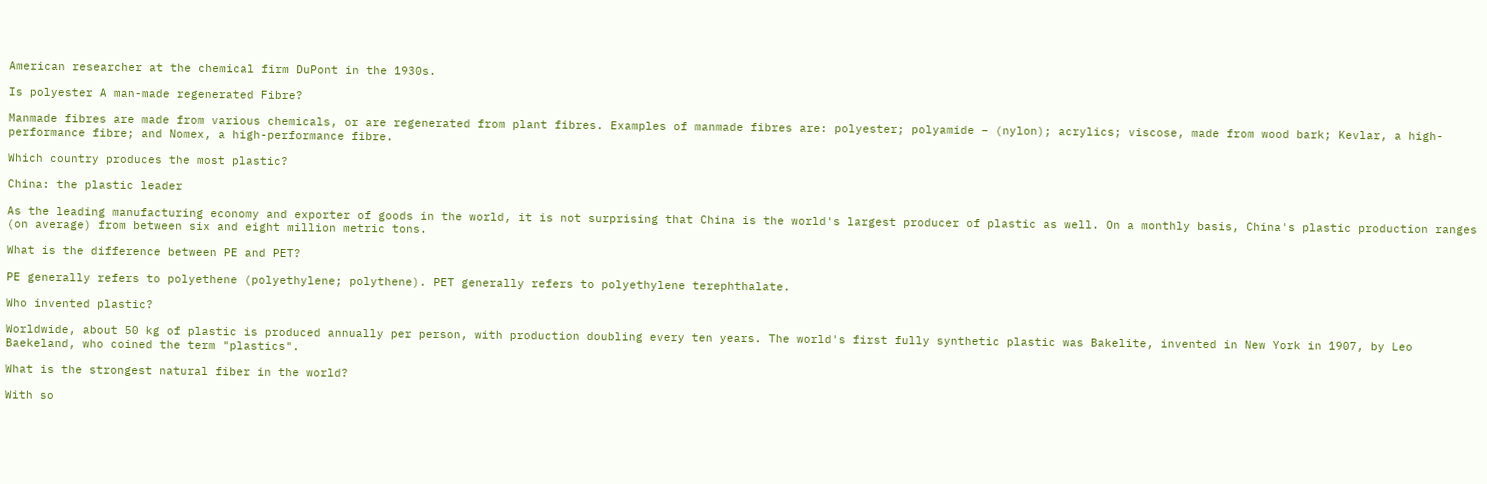American researcher at the chemical firm DuPont in the 1930s.

Is polyester A man-made regenerated Fibre?

Manmade fibres are made from various chemicals, or are regenerated from plant fibres. Examples of manmade fibres are: polyester; polyamide – (nylon); acrylics; viscose, made from wood bark; Kevlar, a high-performance fibre; and Nomex, a high-performance fibre.

Which country produces the most plastic?

China: the plastic leader

As the leading manufacturing economy and exporter of goods in the world, it is not surprising that China is the world's largest producer of plastic as well. On a monthly basis, China's plastic production ranges (on average) from between six and eight million metric tons.

What is the difference between PE and PET?

PE generally refers to polyethene (polyethylene; polythene). PET generally refers to polyethylene terephthalate.

Who invented plastic?

Worldwide, about 50 kg of plastic is produced annually per person, with production doubling every ten years. The world's first fully synthetic plastic was Bakelite, invented in New York in 1907, by Leo Baekeland, who coined the term "plastics".

What is the strongest natural fiber in the world?

With so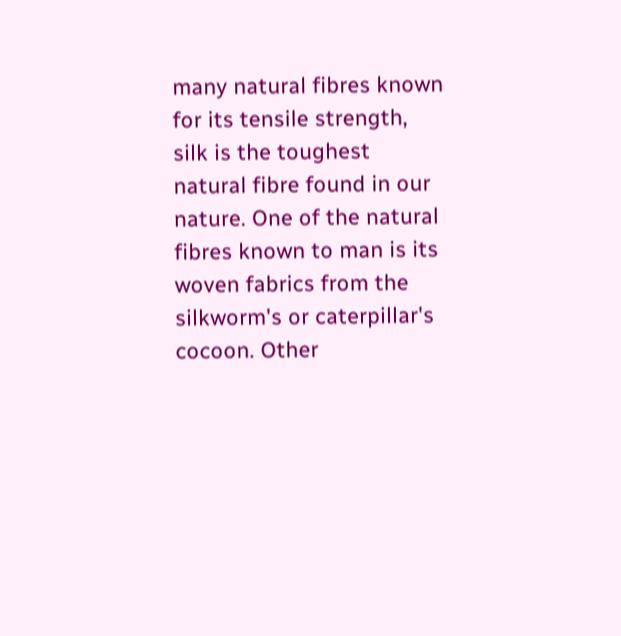many natural fibres known for its tensile strength, silk is the toughest natural fibre found in our nature. One of the natural fibres known to man is its woven fabrics from the silkworm's or caterpillar's cocoon. Other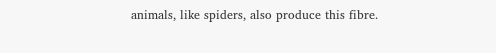animals, like spiders, also produce this fibre.